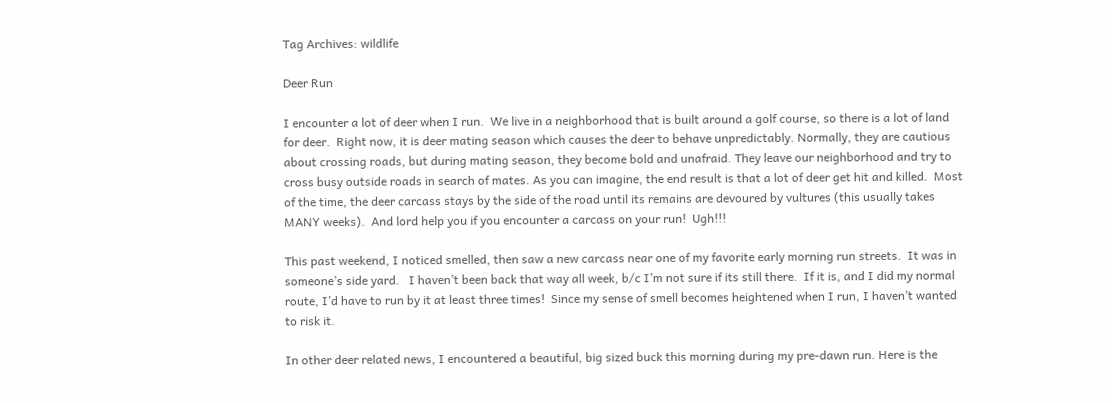Tag Archives: wildlife

Deer Run

I encounter a lot of deer when I run.  We live in a neighborhood that is built around a golf course, so there is a lot of land for deer.  Right now, it is deer mating season which causes the deer to behave unpredictably. Normally, they are cautious about crossing roads, but during mating season, they become bold and unafraid. They leave our neighborhood and try to cross busy outside roads in search of mates. As you can imagine, the end result is that a lot of deer get hit and killed.  Most of the time, the deer carcass stays by the side of the road until its remains are devoured by vultures (this usually takes MANY weeks).  And lord help you if you encounter a carcass on your run!  Ugh!!!

This past weekend, I noticed smelled, then saw a new carcass near one of my favorite early morning run streets.  It was in someone’s side yard.   I haven’t been back that way all week, b/c I’m not sure if its still there.  If it is, and I did my normal route, I’d have to run by it at least three times!  Since my sense of smell becomes heightened when I run, I haven’t wanted to risk it.

In other deer related news, I encountered a beautiful, big sized buck this morning during my pre-dawn run. Here is the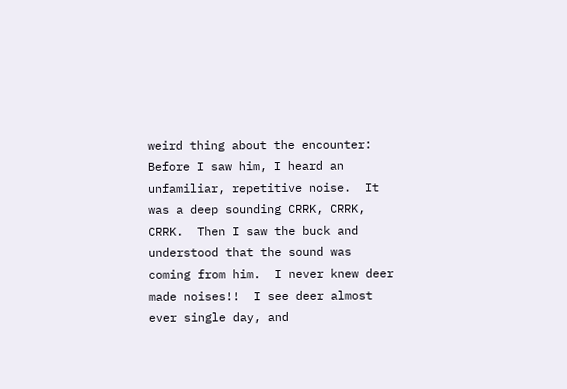weird thing about the encounter:  Before I saw him, I heard an unfamiliar, repetitive noise.  It was a deep sounding CRRK, CRRK, CRRK.  Then I saw the buck and understood that the sound was coming from him.  I never knew deer made noises!!  I see deer almost ever single day, and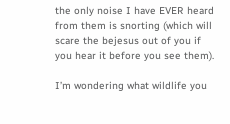the only noise I have EVER heard from them is snorting (which will scare the bejesus out of you if you hear it before you see them).

I’m wondering what wildlife you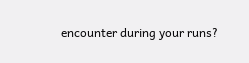encounter during your runs?